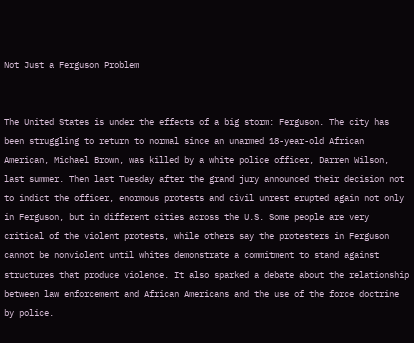Not Just a Ferguson Problem


The United States is under the effects of a big storm: Ferguson. The city has been struggling to return to normal since an unarmed 18-year-old African American, Michael Brown, was killed by a white police officer, Darren Wilson, last summer. Then last Tuesday after the grand jury announced their decision not to indict the officer, enormous protests and civil unrest erupted again not only in Ferguson, but in different cities across the U.S. Some people are very critical of the violent protests, while others say the protesters in Ferguson cannot be nonviolent until whites demonstrate a commitment to stand against structures that produce violence. It also sparked a debate about the relationship between law enforcement and African Americans and the use of the force doctrine by police.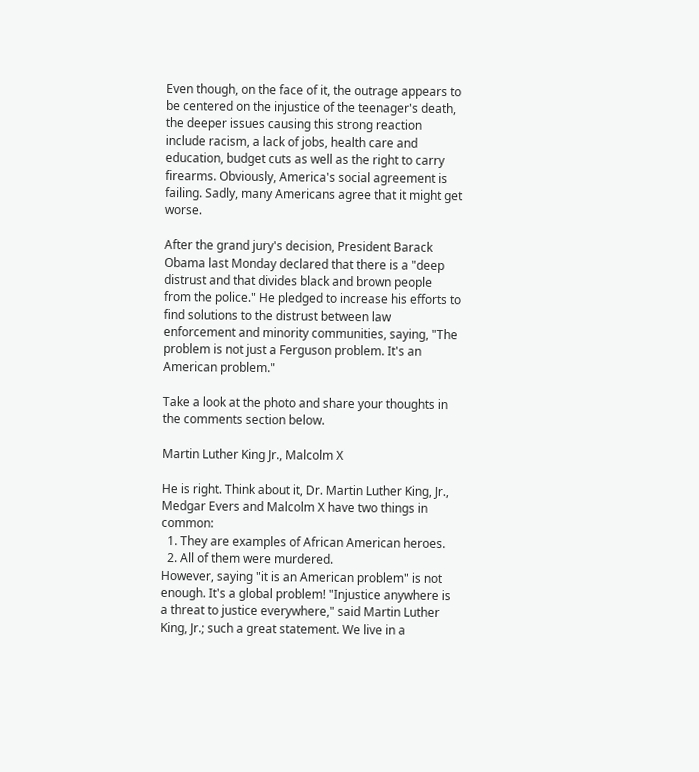Even though, on the face of it, the outrage appears to be centered on the injustice of the teenager's death, the deeper issues causing this strong reaction include racism, a lack of jobs, health care and education, budget cuts as well as the right to carry firearms. Obviously, America's social agreement is failing. Sadly, many Americans agree that it might get worse.

After the grand jury's decision, President Barack Obama last Monday declared that there is a "deep distrust and that divides black and brown people from the police." He pledged to increase his efforts to find solutions to the distrust between law enforcement and minority communities, saying, "The problem is not just a Ferguson problem. It's an American problem."

Take a look at the photo and share your thoughts in the comments section below.

Martin Luther King Jr., Malcolm X

He is right. Think about it, Dr. Martin Luther King, Jr., Medgar Evers and Malcolm X have two things in common:
  1. They are examples of African American heroes.
  2. All of them were murdered.
However, saying "it is an American problem" is not enough. It's a global problem! "Injustice anywhere is a threat to justice everywhere," said Martin Luther King, Jr.; such a great statement. We live in a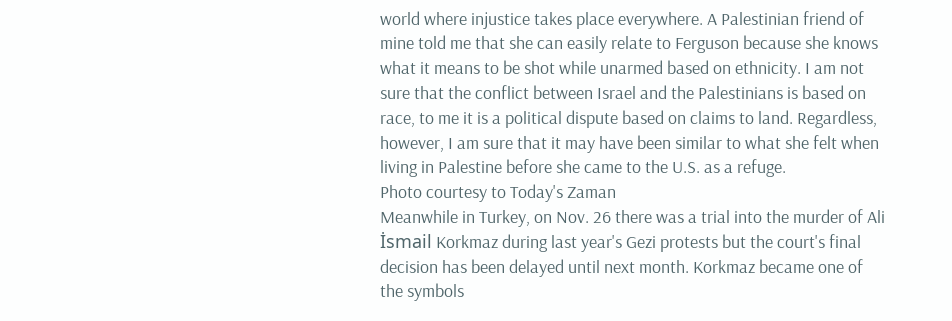world where injustice takes place everywhere. A Palestinian friend of mine told me that she can easily relate to Ferguson because she knows what it means to be shot while unarmed based on ethnicity. I am not sure that the conflict between Israel and the Palestinians is based on race, to me it is a political dispute based on claims to land. Regardless, however, I am sure that it may have been similar to what she felt when living in Palestine before she came to the U.S. as a refuge.
Photo courtesy to Today's Zaman
Meanwhile in Turkey, on Nov. 26 there was a trial into the murder of Ali İsmail Korkmaz during last year's Gezi protests but the court's final decision has been delayed until next month. Korkmaz became one of the symbols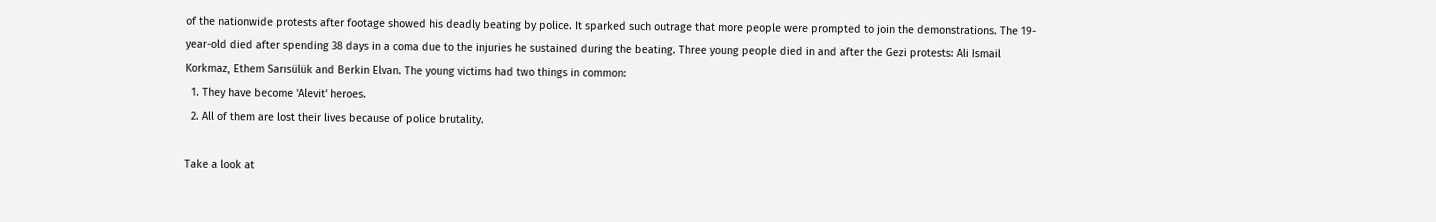of the nationwide protests after footage showed his deadly beating by police. It sparked such outrage that more people were prompted to join the demonstrations. The 19-year-old died after spending 38 days in a coma due to the injuries he sustained during the beating. Three young people died in and after the Gezi protests: Ali Ismail Korkmaz, Ethem Sarısülük and Berkin Elvan. The young victims had two things in common:
  1. They have become 'Alevit' heroes.
  2. All of them are lost their lives because of police brutality.

Take a look at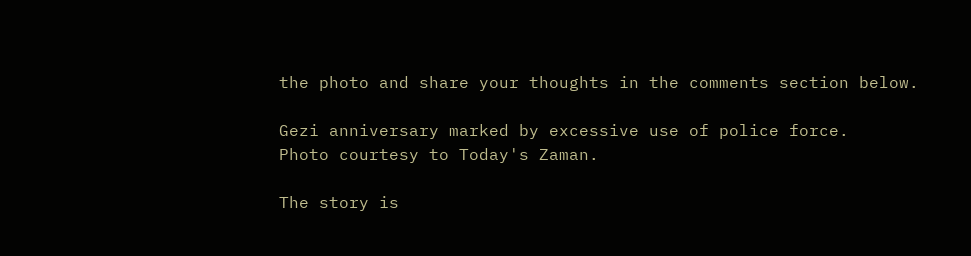the photo and share your thoughts in the comments section below.

Gezi anniversary marked by excessive use of police force.
Photo courtesy to Today's Zaman.

The story is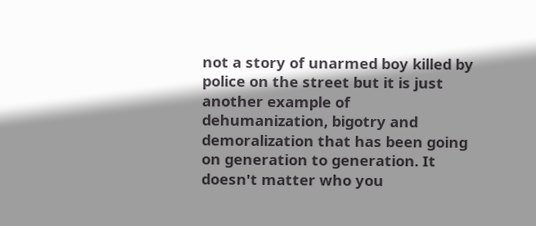not a story of unarmed boy killed by police on the street but it is just another example of dehumanization, bigotry and demoralization that has been going on generation to generation. It doesn't matter who you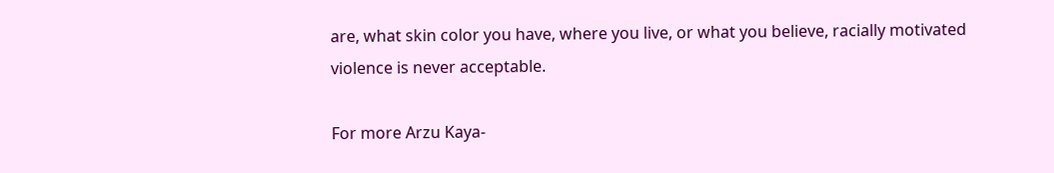are, what skin color you have, where you live, or what you believe, racially motivated violence is never acceptable.

For more Arzu Kaya-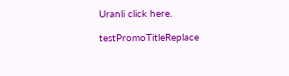Uranli click here.

testPromoTitleReplace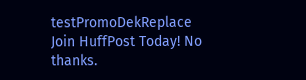testPromoDekReplace Join HuffPost Today! No thanks.